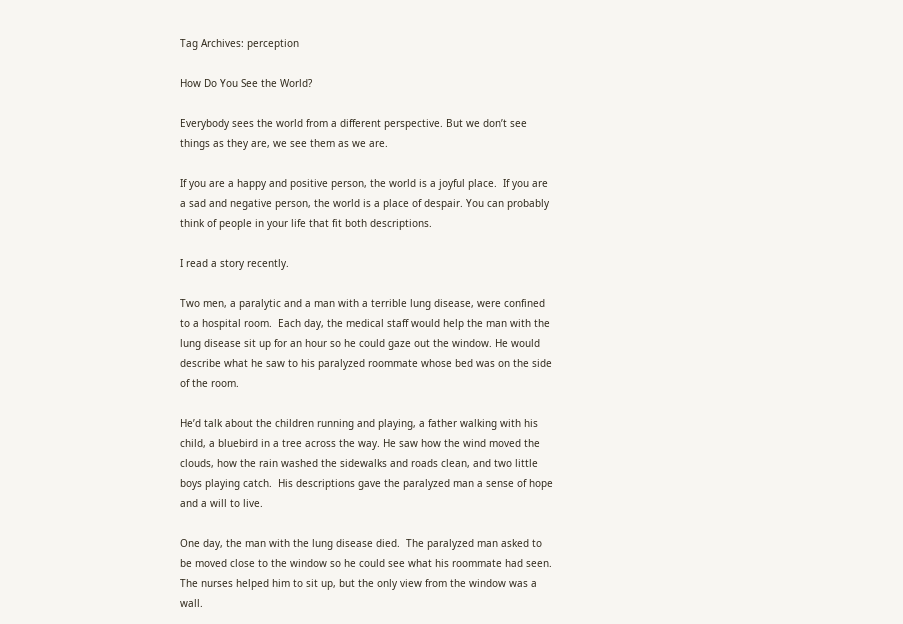Tag Archives: perception

How Do You See the World?

Everybody sees the world from a different perspective. But we don’t see things as they are, we see them as we are.

If you are a happy and positive person, the world is a joyful place.  If you are a sad and negative person, the world is a place of despair. You can probably think of people in your life that fit both descriptions.

I read a story recently.

Two men, a paralytic and a man with a terrible lung disease, were confined to a hospital room.  Each day, the medical staff would help the man with the lung disease sit up for an hour so he could gaze out the window. He would describe what he saw to his paralyzed roommate whose bed was on the side of the room.

He’d talk about the children running and playing, a father walking with his child, a bluebird in a tree across the way. He saw how the wind moved the clouds, how the rain washed the sidewalks and roads clean, and two little boys playing catch.  His descriptions gave the paralyzed man a sense of hope and a will to live.

One day, the man with the lung disease died.  The paralyzed man asked to be moved close to the window so he could see what his roommate had seen. The nurses helped him to sit up, but the only view from the window was a wall.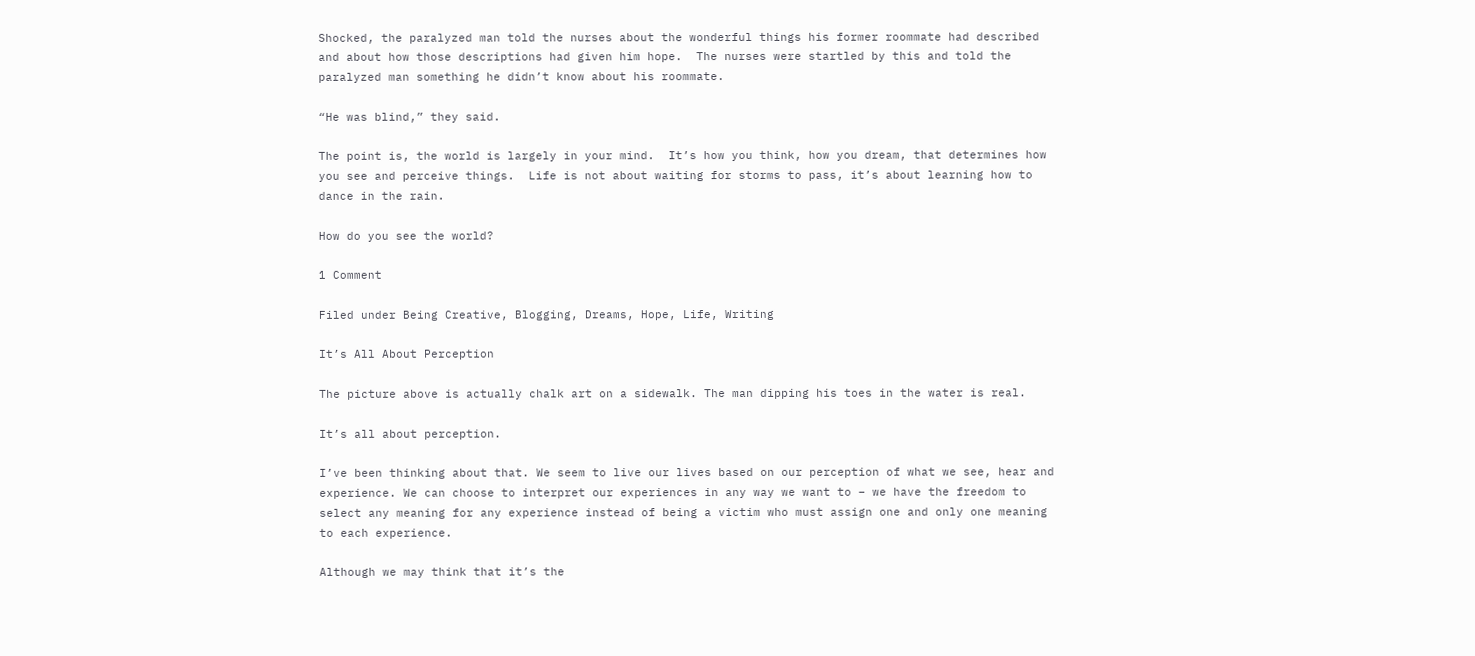Shocked, the paralyzed man told the nurses about the wonderful things his former roommate had described and about how those descriptions had given him hope.  The nurses were startled by this and told the paralyzed man something he didn’t know about his roommate.

“He was blind,” they said.

The point is, the world is largely in your mind.  It’s how you think, how you dream, that determines how you see and perceive things.  Life is not about waiting for storms to pass, it’s about learning how to dance in the rain.

How do you see the world?

1 Comment

Filed under Being Creative, Blogging, Dreams, Hope, Life, Writing

It’s All About Perception

The picture above is actually chalk art on a sidewalk. The man dipping his toes in the water is real.

It’s all about perception.

I’ve been thinking about that. We seem to live our lives based on our perception of what we see, hear and experience. We can choose to interpret our experiences in any way we want to – we have the freedom to select any meaning for any experience instead of being a victim who must assign one and only one meaning to each experience.

Although we may think that it’s the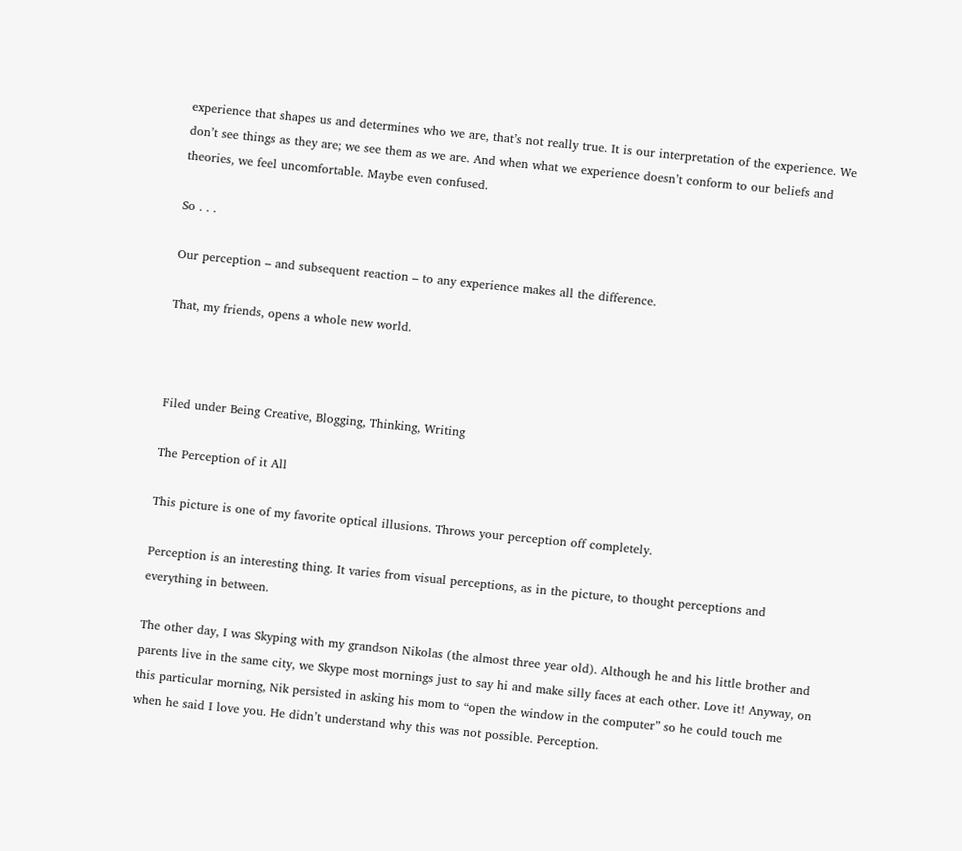experience that shapes us and determines who we are, that’s not really true. It is our interpretation of the experience. We don’t see things as they are; we see them as we are. And when what we experience doesn’t conform to our beliefs and theories, we feel uncomfortable. Maybe even confused.

So . . .

Our perception – and subsequent reaction – to any experience makes all the difference.

That, my friends, opens a whole new world.



Filed under Being Creative, Blogging, Thinking, Writing

The Perception of it All

This picture is one of my favorite optical illusions. Throws your perception off completely.

Perception is an interesting thing. It varies from visual perceptions, as in the picture, to thought perceptions and everything in between.

The other day, I was Skyping with my grandson Nikolas (the almost three year old). Although he and his little brother and parents live in the same city, we Skype most mornings just to say hi and make silly faces at each other. Love it! Anyway, on this particular morning, Nik persisted in asking his mom to “open the window in the computer” so he could touch me when he said I love you. He didn’t understand why this was not possible. Perception.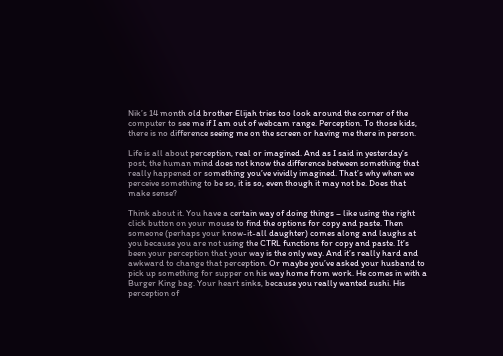Nik’s 14 month old brother Elijah tries too look around the corner of the computer to see me if I am out of webcam range. Perception. To those kids, there is no difference seeing me on the screen or having me there in person.

Life is all about perception, real or imagined. And as I said in yesterday’s post, the human mind does not know the difference between something that really happened or something you’ve vividly imagined. That’s why when we perceive something to be so, it is so, even though it may not be. Does that make sense?

Think about it. You have a certain way of doing things – like using the right click button on your mouse to find the options for copy and paste. Then someone (perhaps your know-it-all daughter) comes along and laughs at you because you are not using the CTRL functions for copy and paste. It’s been your perception that your way is the only way. And it’s really hard and awkward to change that perception. Or maybe you’ve asked your husband to pick up something for supper on his way home from work. He comes in with a Burger King bag. Your heart sinks, because you really wanted sushi. His perception of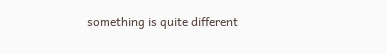something is quite different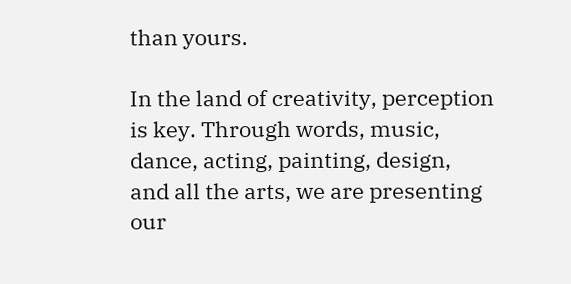than yours.

In the land of creativity, perception is key. Through words, music, dance, acting, painting, design, and all the arts, we are presenting our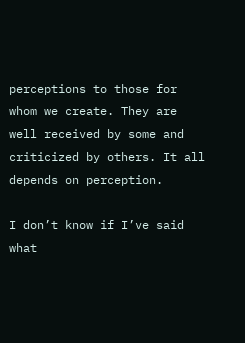perceptions to those for whom we create. They are well received by some and criticized by others. It all depends on perception.

I don’t know if I’ve said what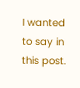I wanted to say in this post.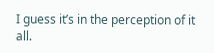I guess it’s in the perception of it all.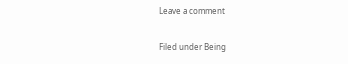Leave a comment

Filed under Being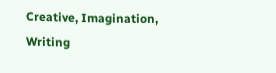Creative, Imagination, Writing